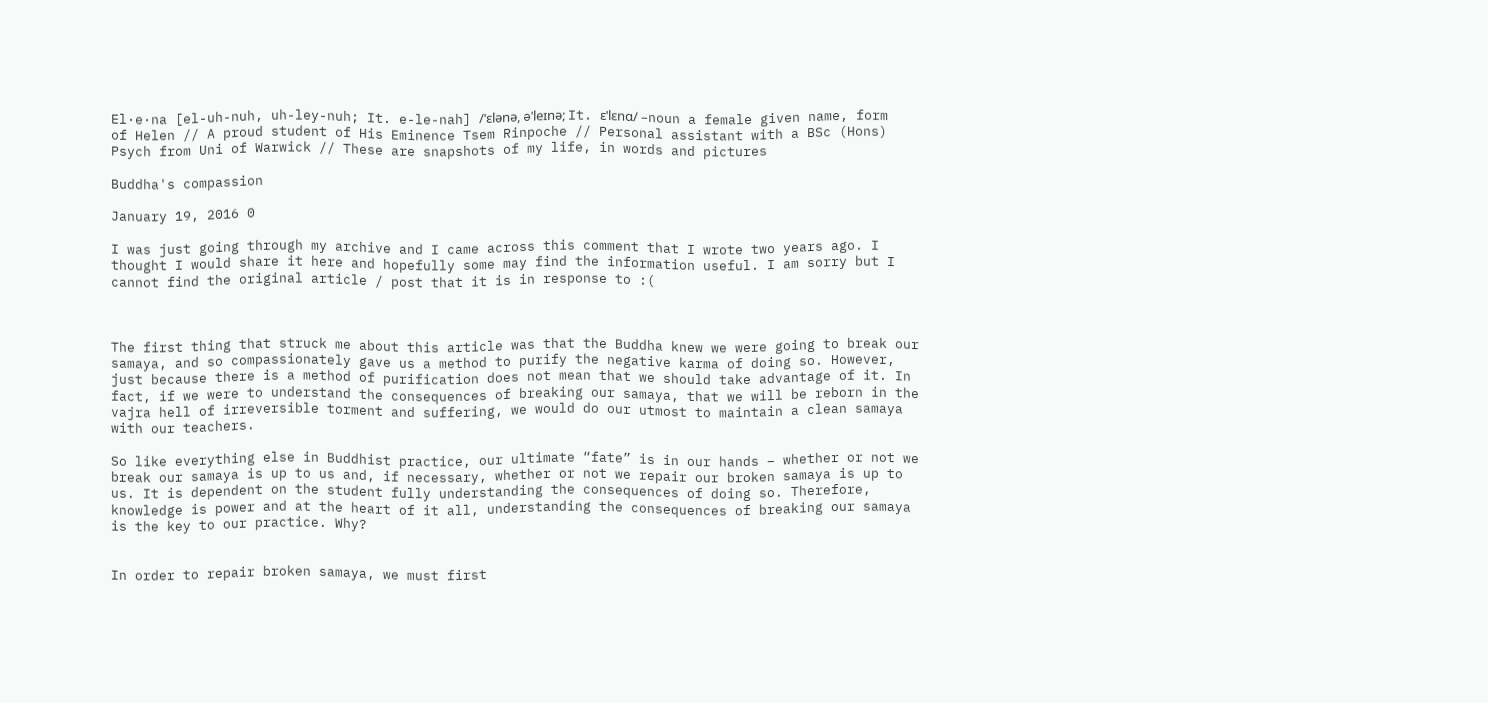El·e·na [el-uh-nuh, uh-ley-nuh; It. e-le-nah] /ˈɛlənə, əˈleɪnə; It. ɛˈlɛnɑ/ –noun a female given name, form of Helen // A proud student of His Eminence Tsem Rinpoche // Personal assistant with a BSc (Hons) Psych from Uni of Warwick // These are snapshots of my life, in words and pictures

Buddha's compassion

January 19, 2016 0

I was just going through my archive and I came across this comment that I wrote two years ago. I thought I would share it here and hopefully some may find the information useful. I am sorry but I cannot find the original article / post that it is in response to :(



The first thing that struck me about this article was that the Buddha knew we were going to break our samaya, and so compassionately gave us a method to purify the negative karma of doing so. However, just because there is a method of purification does not mean that we should take advantage of it. In fact, if we were to understand the consequences of breaking our samaya, that we will be reborn in the vajra hell of irreversible torment and suffering, we would do our utmost to maintain a clean samaya with our teachers.

So like everything else in Buddhist practice, our ultimate “fate” is in our hands – whether or not we break our samaya is up to us and, if necessary, whether or not we repair our broken samaya is up to us. It is dependent on the student fully understanding the consequences of doing so. Therefore, knowledge is power and at the heart of it all, understanding the consequences of breaking our samaya is the key to our practice. Why?


In order to repair broken samaya, we must first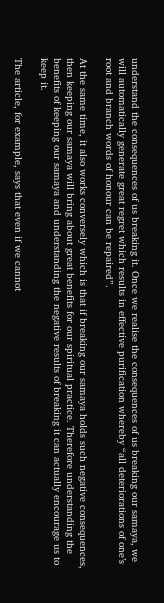understand the consequences of us breaking it. Once we realise the consequences of us breaking our samaya, we will automatically generate great regret which results in effective purification whereby “all deteriorations of one’s root and branch words of honour can be repaired”.

At the same time, it also works conversely which is that if breaking our samaya holds such negative consequences, then keeping our samaya will bring about great benefits for our spiritual practice. Therefore understanding the benefits of keeping our samaya and understanding the negative results of breaking it can actually encourage us to keep it.

The article, for example, says that even if we cannot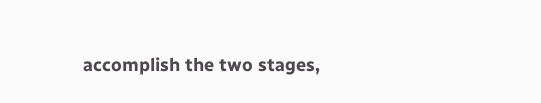accomplish the two stages,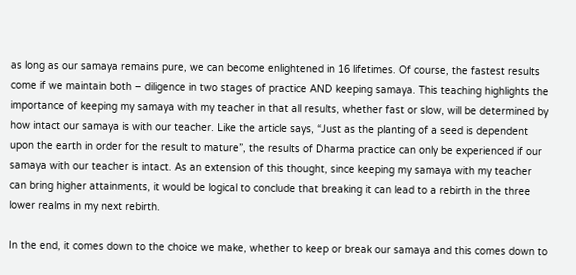as long as our samaya remains pure, we can become enlightened in 16 lifetimes. Of course, the fastest results come if we maintain both – diligence in two stages of practice AND keeping samaya. This teaching highlights the importance of keeping my samaya with my teacher in that all results, whether fast or slow, will be determined by how intact our samaya is with our teacher. Like the article says, “Just as the planting of a seed is dependent upon the earth in order for the result to mature”, the results of Dharma practice can only be experienced if our samaya with our teacher is intact. As an extension of this thought, since keeping my samaya with my teacher can bring higher attainments, it would be logical to conclude that breaking it can lead to a rebirth in the three lower realms in my next rebirth.

In the end, it comes down to the choice we make, whether to keep or break our samaya and this comes down to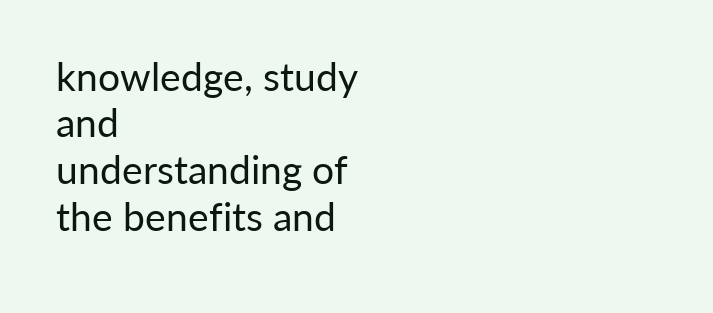knowledge, study and understanding of the benefits and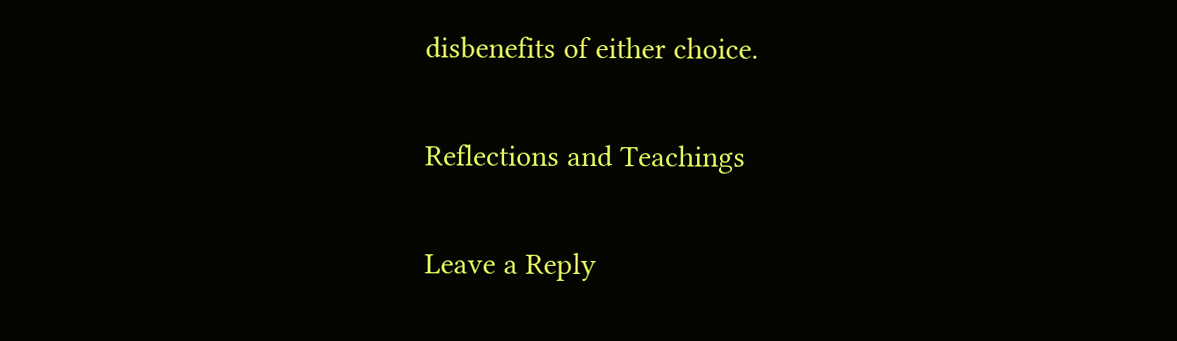disbenefits of either choice.

Reflections and Teachings

Leave a Reply